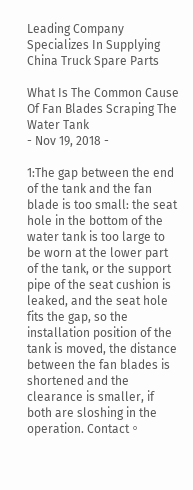Leading Company Specializes In Supplying China Truck Spare Parts

What Is The Common Cause Of Fan Blades Scraping The Water Tank
- Nov 19, 2018 -

1:The gap between the end of the tank and the fan blade is too small: the seat hole in the bottom of the water tank is too large to be worn at the lower part of the tank, or the support pipe of the seat cushion is leaked, and the seat hole fits the gap, so the installation position of the tank is moved, the distance between the fan blades is shortened and the clearance is smaller, if both are sloshing in the operation. Contact。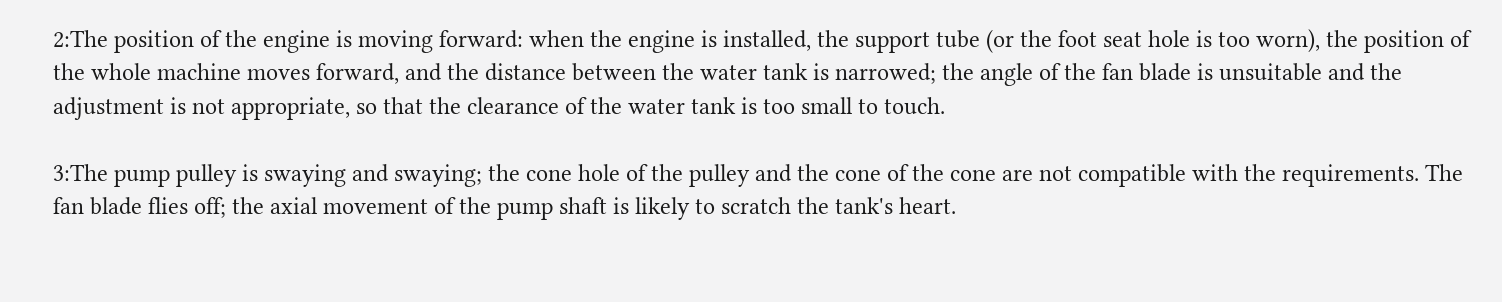2:The position of the engine is moving forward: when the engine is installed, the support tube (or the foot seat hole is too worn), the position of the whole machine moves forward, and the distance between the water tank is narrowed; the angle of the fan blade is unsuitable and the adjustment is not appropriate, so that the clearance of the water tank is too small to touch.

3:The pump pulley is swaying and swaying; the cone hole of the pulley and the cone of the cone are not compatible with the requirements. The fan blade flies off; the axial movement of the pump shaft is likely to scratch the tank's heart.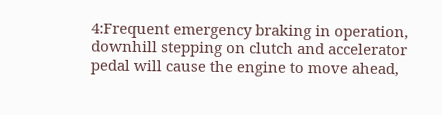4:Frequent emergency braking in operation, downhill stepping on clutch and accelerator pedal will cause the engine to move ahead,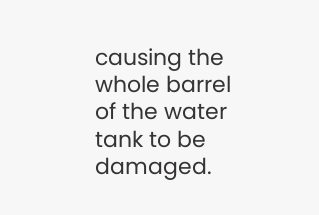causing the whole barrel of the water tank to be damaged.